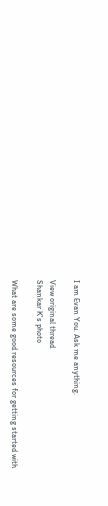I am Evan You. Ask me anything.

View original thread
Shankar K's photo

What are some good resources for getting started with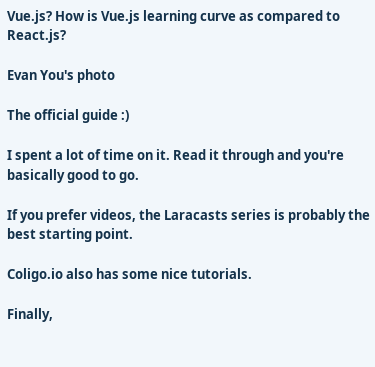Vue.js? How is Vue.js learning curve as compared to React.js?

Evan You's photo

The official guide :)

I spent a lot of time on it. Read it through and you're basically good to go.

If you prefer videos, the Laracasts series is probably the best starting point.

Coligo.io also has some nice tutorials.

Finally,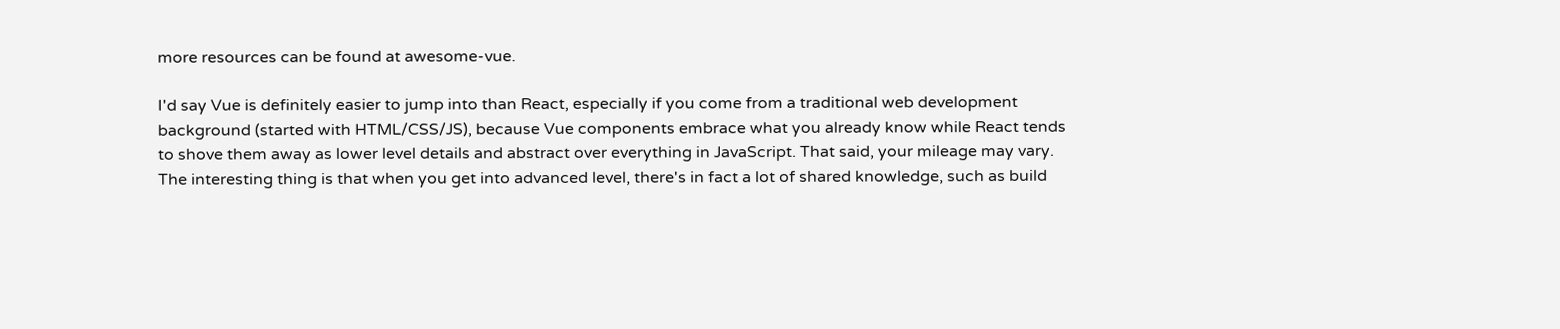more resources can be found at awesome-vue.

I'd say Vue is definitely easier to jump into than React, especially if you come from a traditional web development background (started with HTML/CSS/JS), because Vue components embrace what you already know while React tends to shove them away as lower level details and abstract over everything in JavaScript. That said, your mileage may vary. The interesting thing is that when you get into advanced level, there's in fact a lot of shared knowledge, such as build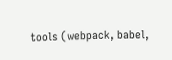tools (webpack, babel,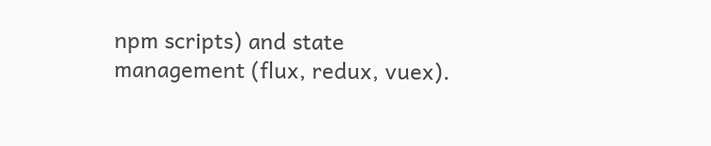npm scripts) and state management (flux, redux, vuex).